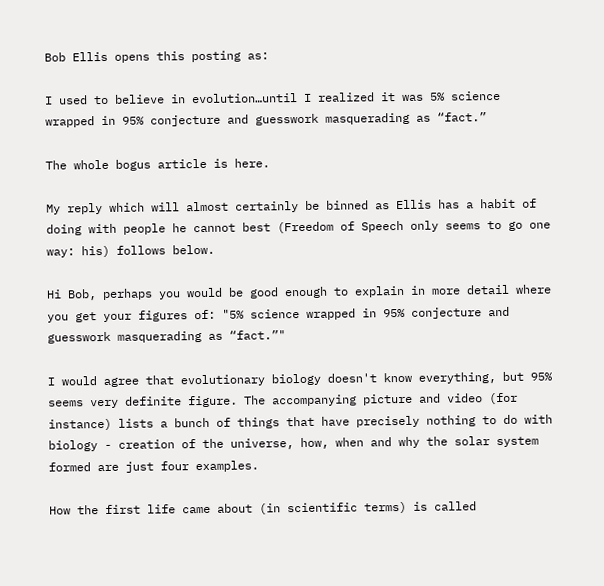Bob Ellis opens this posting as:

I used to believe in evolution…until I realized it was 5% science wrapped in 95% conjecture and guesswork masquerading as “fact.”

The whole bogus article is here.

My reply which will almost certainly be binned as Ellis has a habit of doing with people he cannot best (Freedom of Speech only seems to go one way: his) follows below.

Hi Bob, perhaps you would be good enough to explain in more detail where you get your figures of: "5% science wrapped in 95% conjecture and guesswork masquerading as “fact.”"

I would agree that evolutionary biology doesn't know everything, but 95% seems very definite figure. The accompanying picture and video (for instance) lists a bunch of things that have precisely nothing to do with biology - creation of the universe, how, when and why the solar system formed are just four examples.

How the first life came about (in scientific terms) is called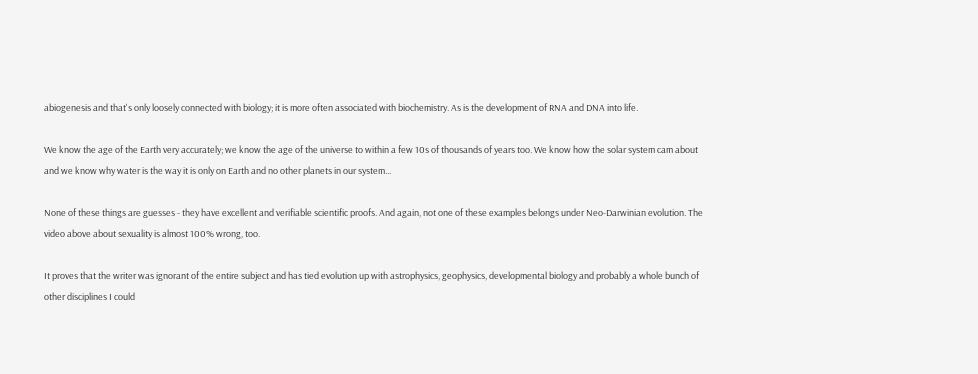abiogenesis and that's only loosely connected with biology; it is more often associated with biochemistry. As is the development of RNA and DNA into life.

We know the age of the Earth very accurately; we know the age of the universe to within a few 10s of thousands of years too. We know how the solar system cam about and we know why water is the way it is only on Earth and no other planets in our system...

None of these things are guesses - they have excellent and verifiable scientific proofs. And again, not one of these examples belongs under Neo-Darwinian evolution. The video above about sexuality is almost 100% wrong, too.

It proves that the writer was ignorant of the entire subject and has tied evolution up with astrophysics, geophysics, developmental biology and probably a whole bunch of other disciplines I could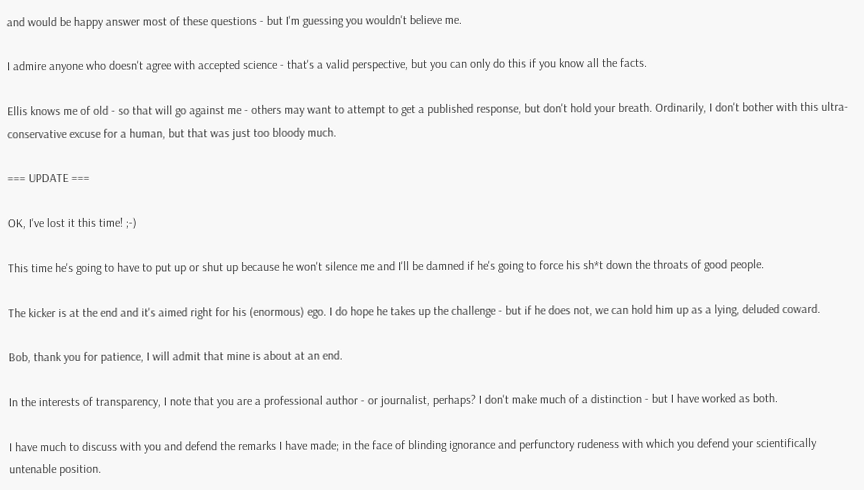and would be happy answer most of these questions - but I'm guessing you wouldn't believe me.

I admire anyone who doesn't agree with accepted science - that's a valid perspective, but you can only do this if you know all the facts.

Ellis knows me of old - so that will go against me - others may want to attempt to get a published response, but don't hold your breath. Ordinarily, I don't bother with this ultra-conservative excuse for a human, but that was just too bloody much.

=== UPDATE ===

OK, I've lost it this time! ;-)

This time he's going to have to put up or shut up because he won't silence me and I'll be damned if he's going to force his sh*t down the throats of good people.

The kicker is at the end and it's aimed right for his (enormous) ego. I do hope he takes up the challenge - but if he does not, we can hold him up as a lying, deluded coward.

Bob, thank you for patience, I will admit that mine is about at an end.

In the interests of transparency, I note that you are a professional author - or journalist, perhaps? I don't make much of a distinction - but I have worked as both.

I have much to discuss with you and defend the remarks I have made; in the face of blinding ignorance and perfunctory rudeness with which you defend your scientifically untenable position.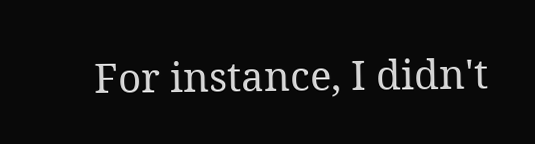For instance, I didn't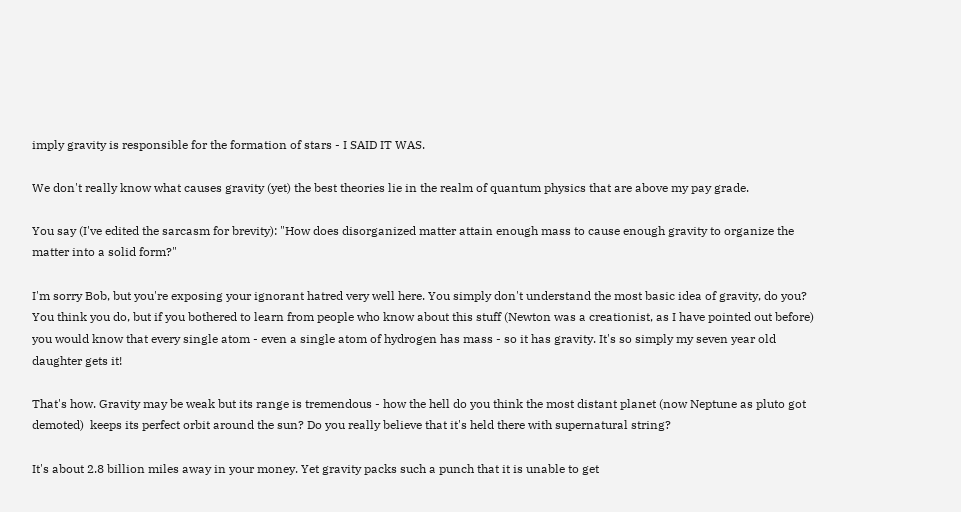imply gravity is responsible for the formation of stars - I SAID IT WAS.

We don't really know what causes gravity (yet) the best theories lie in the realm of quantum physics that are above my pay grade.

You say (I've edited the sarcasm for brevity): "How does disorganized matter attain enough mass to cause enough gravity to organize the matter into a solid form?"

I'm sorry Bob, but you're exposing your ignorant hatred very well here. You simply don't understand the most basic idea of gravity, do you? You think you do, but if you bothered to learn from people who know about this stuff (Newton was a creationist, as I have pointed out before) you would know that every single atom - even a single atom of hydrogen has mass - so it has gravity. It's so simply my seven year old daughter gets it!

That's how. Gravity may be weak but its range is tremendous - how the hell do you think the most distant planet (now Neptune as pluto got demoted)  keeps its perfect orbit around the sun? Do you really believe that it's held there with supernatural string?

It's about 2.8 billion miles away in your money. Yet gravity packs such a punch that it is unable to get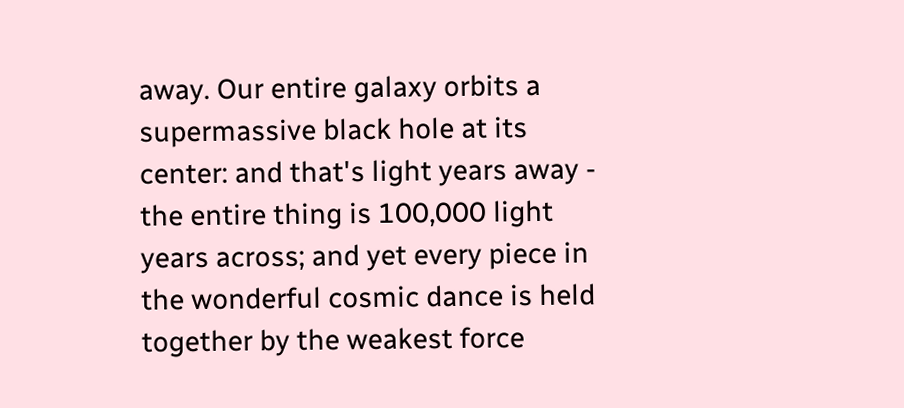away. Our entire galaxy orbits a supermassive black hole at its center: and that's light years away - the entire thing is 100,000 light years across; and yet every piece in the wonderful cosmic dance is held together by the weakest force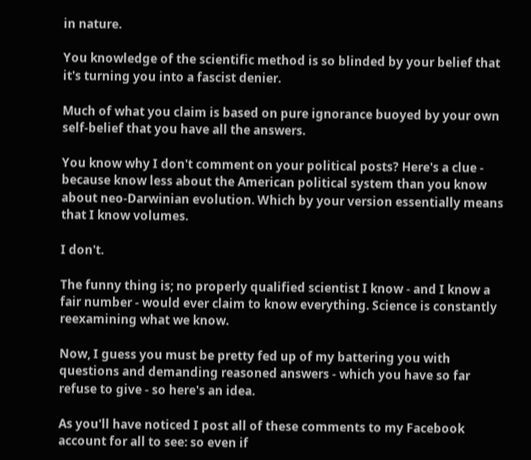in nature.

You knowledge of the scientific method is so blinded by your belief that it's turning you into a fascist denier.

Much of what you claim is based on pure ignorance buoyed by your own self-belief that you have all the answers.

You know why I don't comment on your political posts? Here's a clue - because know less about the American political system than you know about neo-Darwinian evolution. Which by your version essentially means that I know volumes.

I don't.

The funny thing is; no properly qualified scientist I know - and I know a fair number - would ever claim to know everything. Science is constantly reexamining what we know.

Now, I guess you must be pretty fed up of my battering you with questions and demanding reasoned answers - which you have so far refuse to give - so here's an idea.

As you'll have noticed I post all of these comments to my Facebook account for all to see: so even if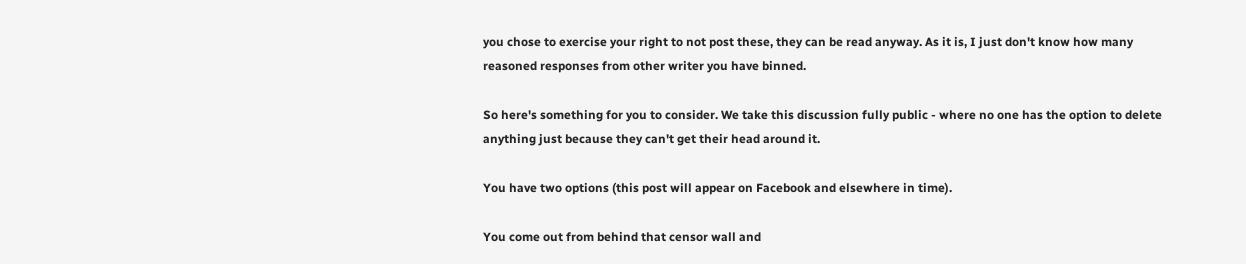you chose to exercise your right to not post these, they can be read anyway. As it is, I just don't know how many reasoned responses from other writer you have binned.

So here's something for you to consider. We take this discussion fully public - where no one has the option to delete anything just because they can't get their head around it.

You have two options (this post will appear on Facebook and elsewhere in time).

You come out from behind that censor wall and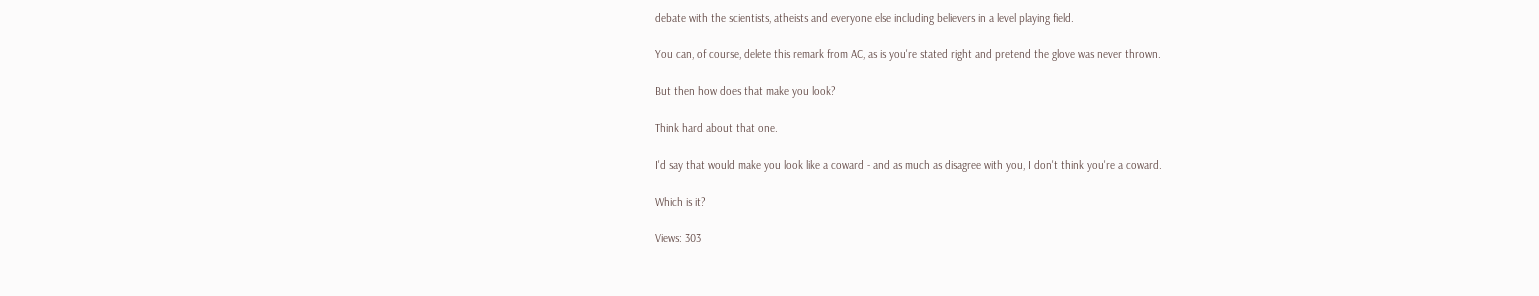debate with the scientists, atheists and everyone else including believers in a level playing field.

You can, of course, delete this remark from AC, as is you're stated right and pretend the glove was never thrown.

But then how does that make you look?

Think hard about that one.

I'd say that would make you look like a coward - and as much as disagree with you, I don't think you're a coward.

Which is it?

Views: 303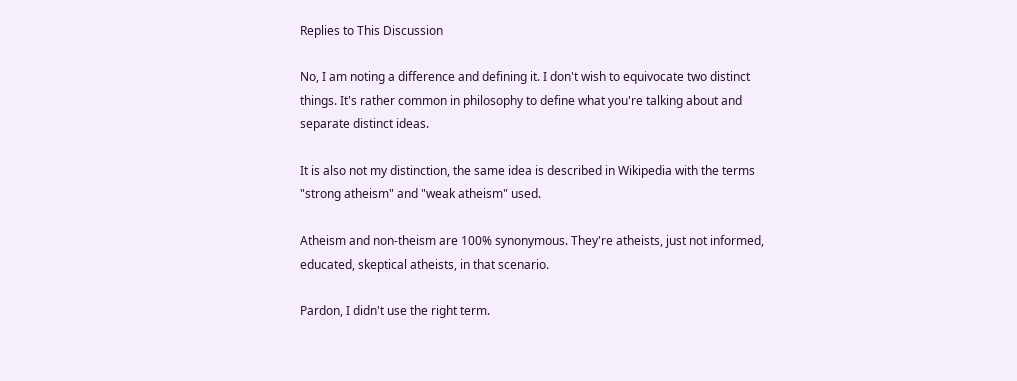Replies to This Discussion

No, I am noting a difference and defining it. I don't wish to equivocate two distinct things. It's rather common in philosophy to define what you're talking about and separate distinct ideas.

It is also not my distinction, the same idea is described in Wikipedia with the terms "strong atheism" and "weak atheism" used.

Atheism and non-theism are 100% synonymous. They're atheists, just not informed, educated, skeptical atheists, in that scenario.

Pardon, I didn't use the right term.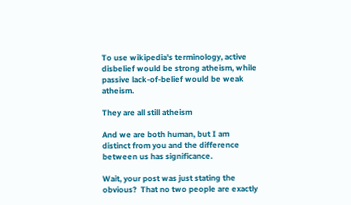To use wikipedia's terminology, active disbelief would be strong atheism, while passive lack-of-belief would be weak atheism.

They are all still atheism

And we are both human, but I am distinct from you and the difference between us has significance.

Wait, your post was just stating the obvious?  That no two people are exactly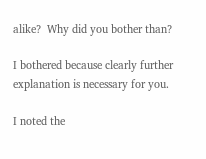alike?  Why did you bother than?

I bothered because clearly further explanation is necessary for you.

I noted the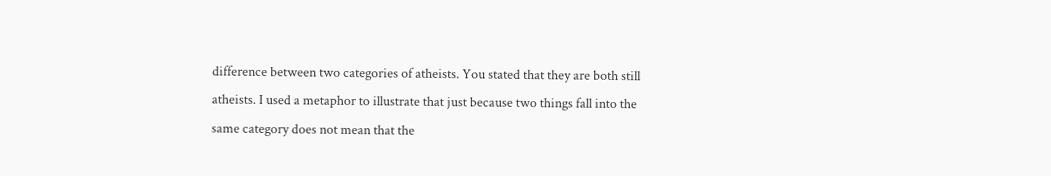difference between two categories of atheists. You stated that they are both still atheists. I used a metaphor to illustrate that just because two things fall into the same category does not mean that the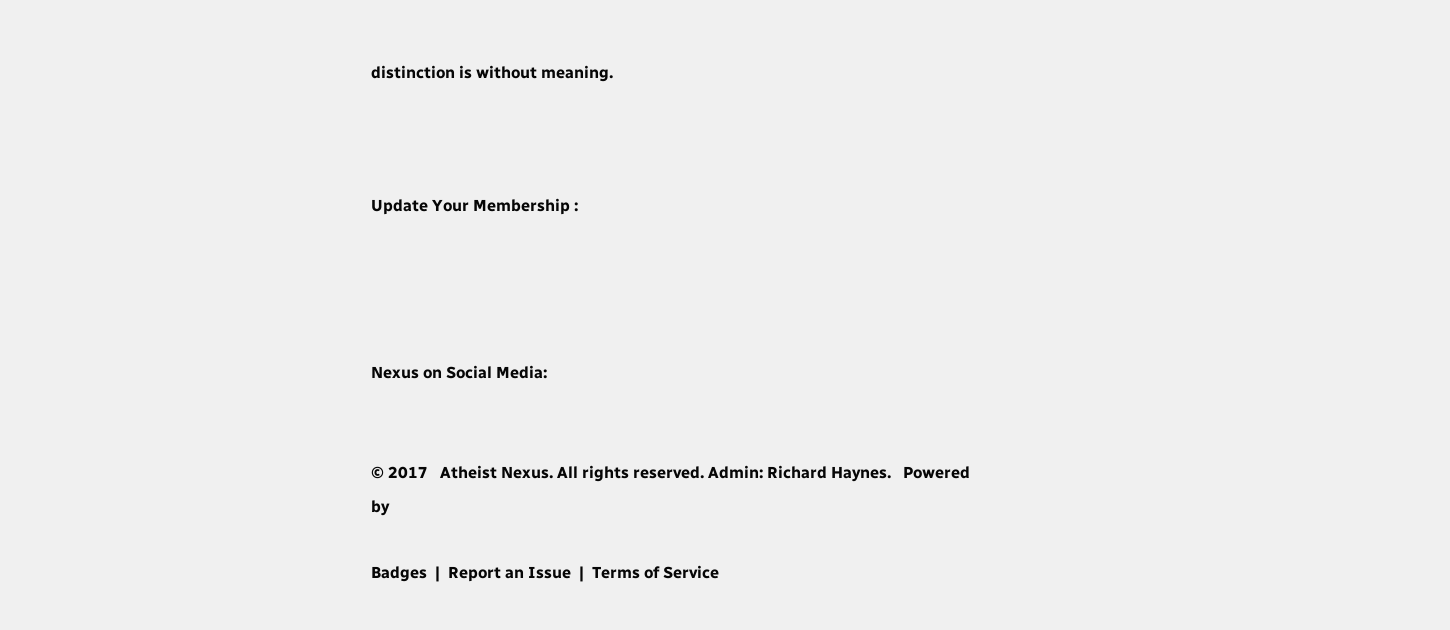distinction is without meaning.



Update Your Membership :




Nexus on Social Media:


© 2017   Atheist Nexus. All rights reserved. Admin: Richard Haynes.   Powered by

Badges  |  Report an Issue  |  Terms of Service